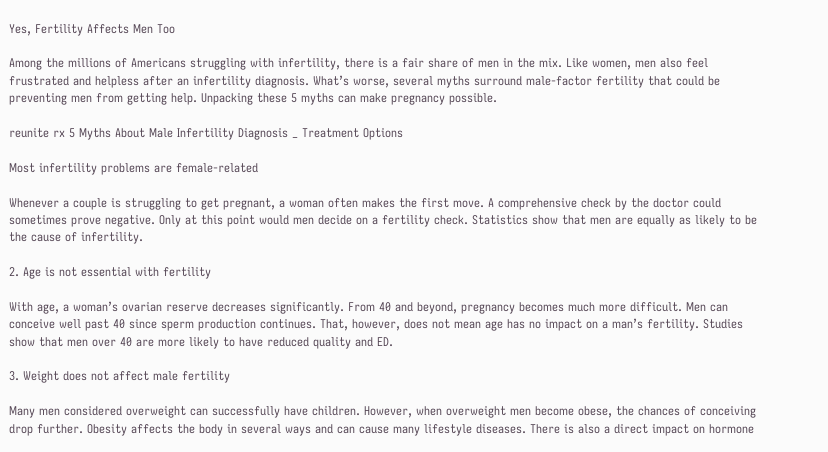Yes, Fertility Affects Men Too

Among the millions of Americans struggling with infertility, there is a fair share of men in the mix. Like women, men also feel frustrated and helpless after an infertility diagnosis. What’s worse, several myths surround male-factor fertility that could be preventing men from getting help. Unpacking these 5 myths can make pregnancy possible.

reunite rx 5 Myths About Male Infertility Diagnosis _ Treatment Options

Most infertility problems are female-related

Whenever a couple is struggling to get pregnant, a woman often makes the first move. A comprehensive check by the doctor could sometimes prove negative. Only at this point would men decide on a fertility check. Statistics show that men are equally as likely to be the cause of infertility.

2. Age is not essential with fertility

With age, a woman’s ovarian reserve decreases significantly. From 40 and beyond, pregnancy becomes much more difficult. Men can conceive well past 40 since sperm production continues. That, however, does not mean age has no impact on a man’s fertility. Studies show that men over 40 are more likely to have reduced quality and ED.

3. Weight does not affect male fertility

Many men considered overweight can successfully have children. However, when overweight men become obese, the chances of conceiving drop further. Obesity affects the body in several ways and can cause many lifestyle diseases. There is also a direct impact on hormone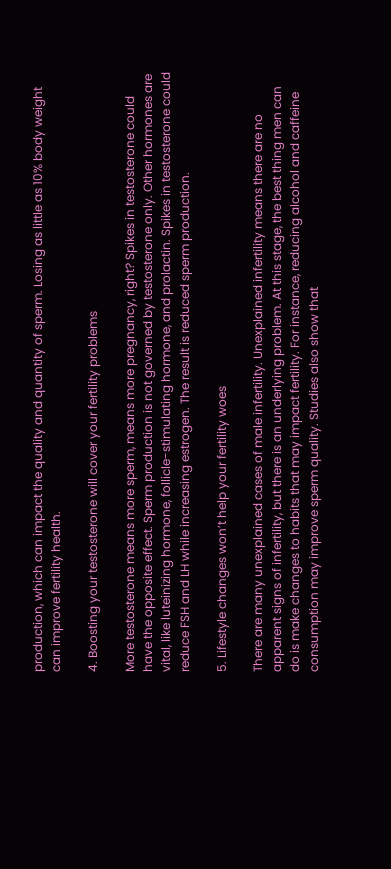production, which can impact the quality and quantity of sperm. Losing as little as 10% body weight can improve fertility health.

4. Boosting your testosterone will cover your fertility problems

More testosterone means more sperm, means more pregnancy, right? Spikes in testosterone could have the opposite effect. Sperm production is not governed by testosterone only. Other hormones are vital, like luteinizing hormone, follicle-stimulating hormone, and prolactin. Spikes in testosterone could reduce FSH and LH while increasing estrogen. The result is reduced sperm production.

5. Lifestyle changes won’t help your fertility woes

There are many unexplained cases of male infertility. Unexplained infertility means there are no apparent signs of infertility, but there is an underlying problem. At this stage, the best thing men can do is make changes to habits that may impact fertility. For instance, reducing alcohol and caffeine consumption may improve sperm quality. Studies also show that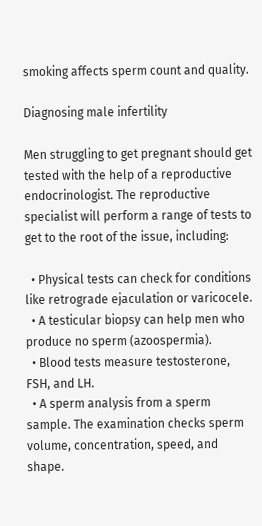smoking affects sperm count and quality.

Diagnosing male infertility

Men struggling to get pregnant should get tested with the help of a reproductive endocrinologist. The reproductive specialist will perform a range of tests to get to the root of the issue, including:

  • Physical tests can check for conditions like retrograde ejaculation or varicocele.
  • A testicular biopsy can help men who produce no sperm (azoospermia).
  • Blood tests measure testosterone, FSH, and LH.
  • A sperm analysis from a sperm sample. The examination checks sperm volume, concentration, speed, and shape.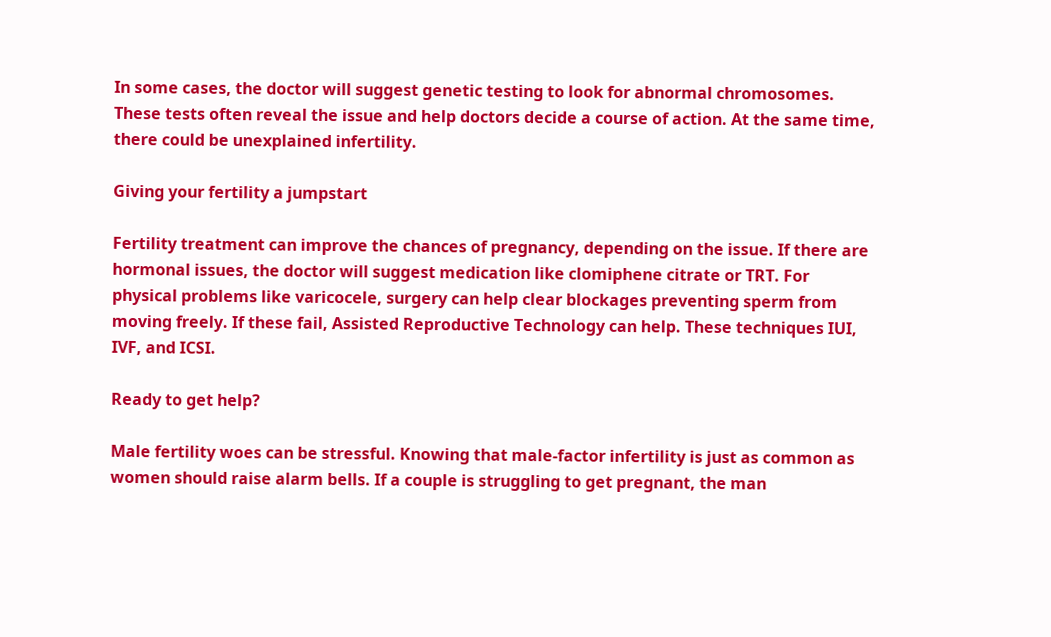In some cases, the doctor will suggest genetic testing to look for abnormal chromosomes. These tests often reveal the issue and help doctors decide a course of action. At the same time, there could be unexplained infertility.

Giving your fertility a jumpstart

Fertility treatment can improve the chances of pregnancy, depending on the issue. If there are hormonal issues, the doctor will suggest medication like clomiphene citrate or TRT. For physical problems like varicocele, surgery can help clear blockages preventing sperm from moving freely. If these fail, Assisted Reproductive Technology can help. These techniques IUI, IVF, and ICSI.

Ready to get help?

Male fertility woes can be stressful. Knowing that male-factor infertility is just as common as women should raise alarm bells. If a couple is struggling to get pregnant, the man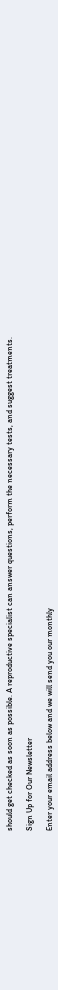should get checked as soon as possible. A reproductive specialist can answer questions, perform the necessary tests, and suggest treatments.

Sign Up for Our Newsletter

Enter your email address below and we will send you our monthly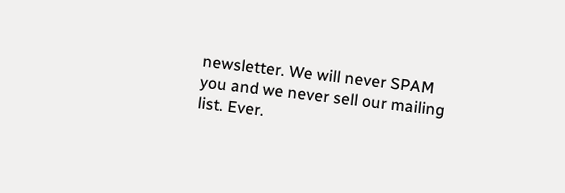newsletter. We will never SPAM you and we never sell our mailing list. Ever.